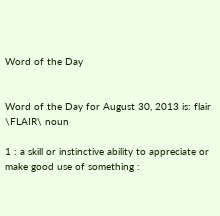Word of the Day


Word of the Day for August 30, 2013 is: flair \FLAIR\ noun

1 : a skill or instinctive ability to appreciate or make good use of something :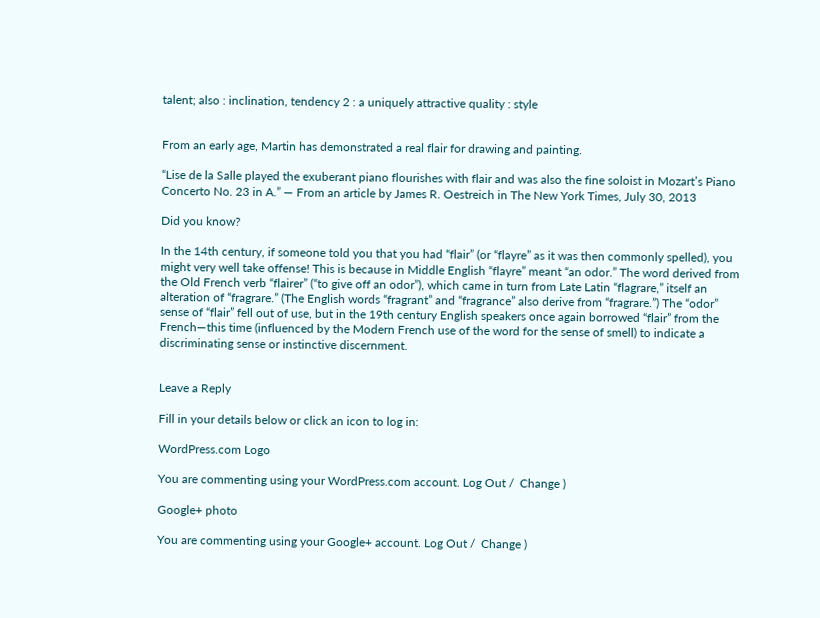talent; also : inclination, tendency 2 : a uniquely attractive quality : style


From an early age, Martin has demonstrated a real flair for drawing and painting.

“Lise de la Salle played the exuberant piano flourishes with flair and was also the fine soloist in Mozart’s Piano Concerto No. 23 in A.” — From an article by James R. Oestreich in The New York Times, July 30, 2013

Did you know?

In the 14th century, if someone told you that you had “flair” (or “flayre” as it was then commonly spelled), you might very well take offense! This is because in Middle English “flayre” meant “an odor.” The word derived from the Old French verb “flairer” (“to give off an odor”), which came in turn from Late Latin “flagrare,” itself an alteration of “fragrare.” (The English words “fragrant” and “fragrance” also derive from “fragrare.”) The “odor” sense of “flair” fell out of use, but in the 19th century English speakers once again borrowed “flair” from the French—this time (influenced by the Modern French use of the word for the sense of smell) to indicate a discriminating sense or instinctive discernment.


Leave a Reply

Fill in your details below or click an icon to log in:

WordPress.com Logo

You are commenting using your WordPress.com account. Log Out /  Change )

Google+ photo

You are commenting using your Google+ account. Log Out /  Change )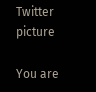Twitter picture

You are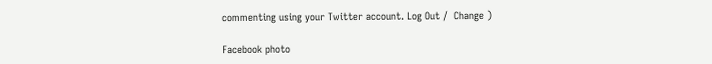commenting using your Twitter account. Log Out /  Change )

Facebook photo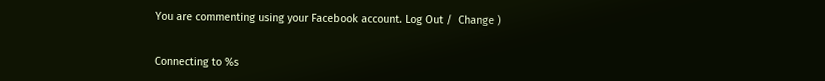You are commenting using your Facebook account. Log Out /  Change )


Connecting to %s